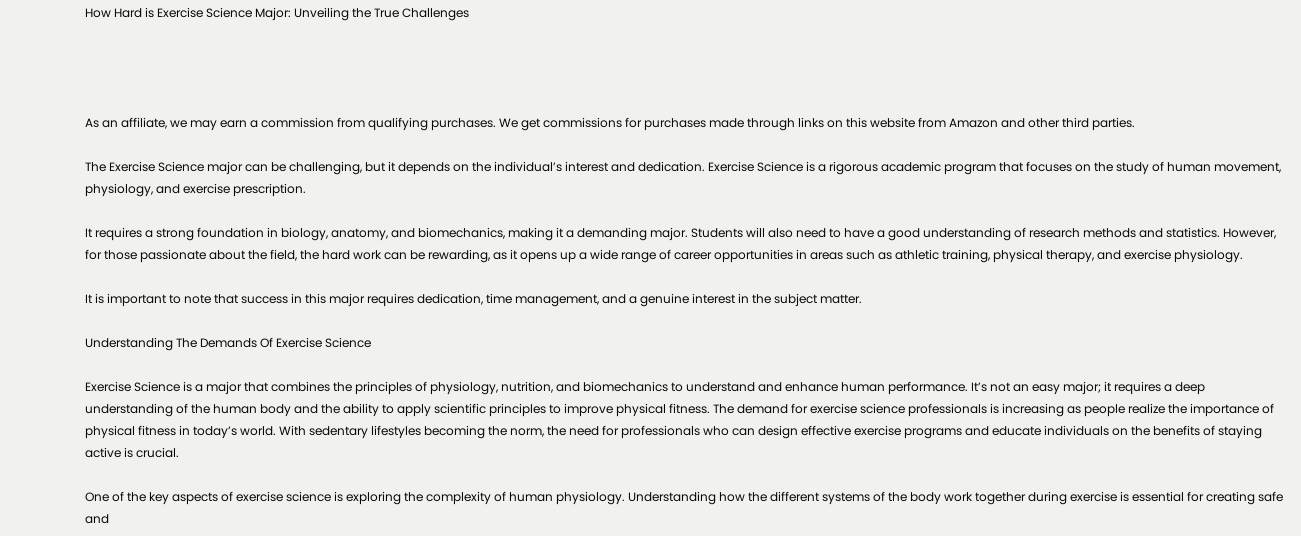How Hard is Exercise Science Major: Unveiling the True Challenges




As an affiliate, we may earn a commission from qualifying purchases. We get commissions for purchases made through links on this website from Amazon and other third parties.

The Exercise Science major can be challenging, but it depends on the individual’s interest and dedication. Exercise Science is a rigorous academic program that focuses on the study of human movement, physiology, and exercise prescription.

It requires a strong foundation in biology, anatomy, and biomechanics, making it a demanding major. Students will also need to have a good understanding of research methods and statistics. However, for those passionate about the field, the hard work can be rewarding, as it opens up a wide range of career opportunities in areas such as athletic training, physical therapy, and exercise physiology.

It is important to note that success in this major requires dedication, time management, and a genuine interest in the subject matter.

Understanding The Demands Of Exercise Science

Exercise Science is a major that combines the principles of physiology, nutrition, and biomechanics to understand and enhance human performance. It’s not an easy major; it requires a deep understanding of the human body and the ability to apply scientific principles to improve physical fitness. The demand for exercise science professionals is increasing as people realize the importance of physical fitness in today’s world. With sedentary lifestyles becoming the norm, the need for professionals who can design effective exercise programs and educate individuals on the benefits of staying active is crucial.

One of the key aspects of exercise science is exploring the complexity of human physiology. Understanding how the different systems of the body work together during exercise is essential for creating safe and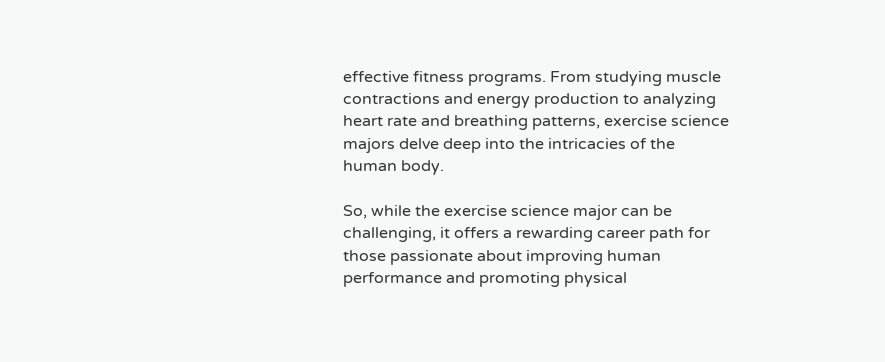effective fitness programs. From studying muscle contractions and energy production to analyzing heart rate and breathing patterns, exercise science majors delve deep into the intricacies of the human body.

So, while the exercise science major can be challenging, it offers a rewarding career path for those passionate about improving human performance and promoting physical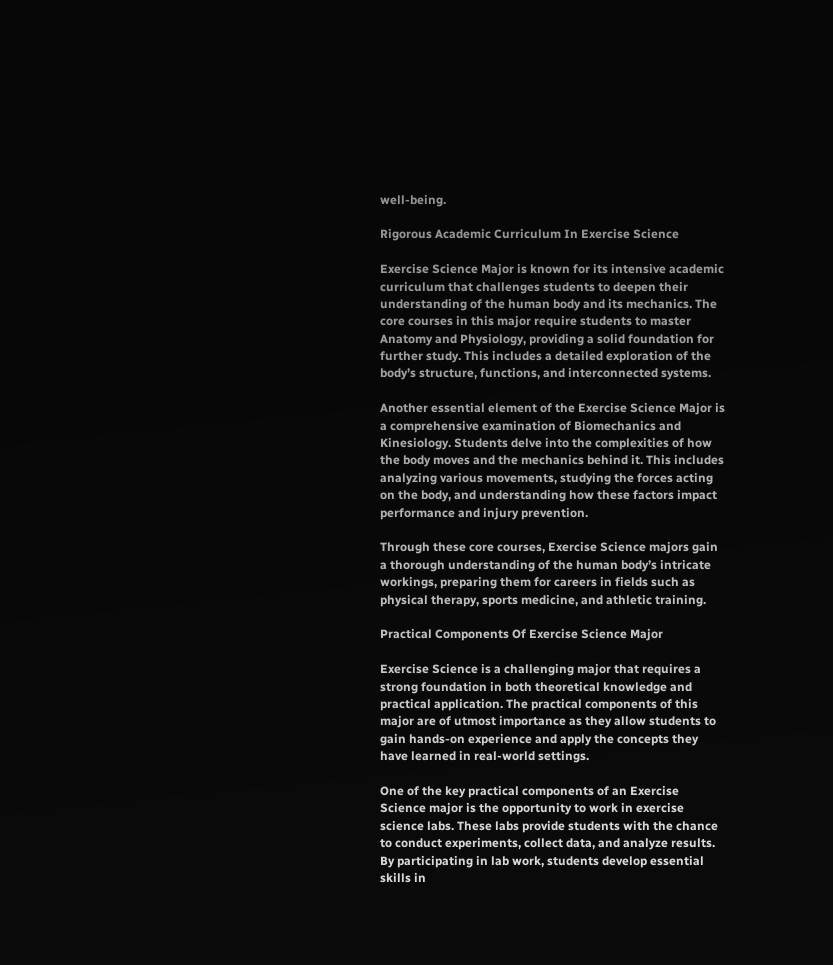well-being.

Rigorous Academic Curriculum In Exercise Science

Exercise Science Major is known for its intensive academic curriculum that challenges students to deepen their understanding of the human body and its mechanics. The core courses in this major require students to master Anatomy and Physiology, providing a solid foundation for further study. This includes a detailed exploration of the body’s structure, functions, and interconnected systems.

Another essential element of the Exercise Science Major is a comprehensive examination of Biomechanics and Kinesiology. Students delve into the complexities of how the body moves and the mechanics behind it. This includes analyzing various movements, studying the forces acting on the body, and understanding how these factors impact performance and injury prevention.

Through these core courses, Exercise Science majors gain a thorough understanding of the human body’s intricate workings, preparing them for careers in fields such as physical therapy, sports medicine, and athletic training.

Practical Components Of Exercise Science Major

Exercise Science is a challenging major that requires a strong foundation in both theoretical knowledge and practical application. The practical components of this major are of utmost importance as they allow students to gain hands-on experience and apply the concepts they have learned in real-world settings.

One of the key practical components of an Exercise Science major is the opportunity to work in exercise science labs. These labs provide students with the chance to conduct experiments, collect data, and analyze results. By participating in lab work, students develop essential skills in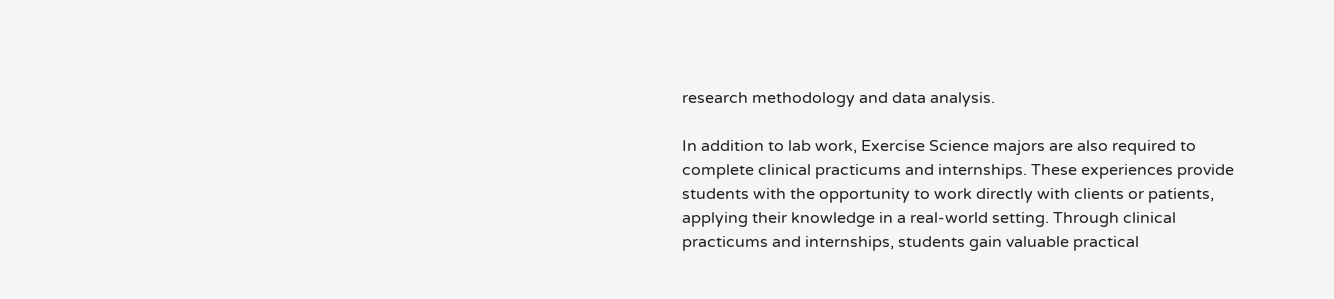research methodology and data analysis.

In addition to lab work, Exercise Science majors are also required to complete clinical practicums and internships. These experiences provide students with the opportunity to work directly with clients or patients, applying their knowledge in a real-world setting. Through clinical practicums and internships, students gain valuable practical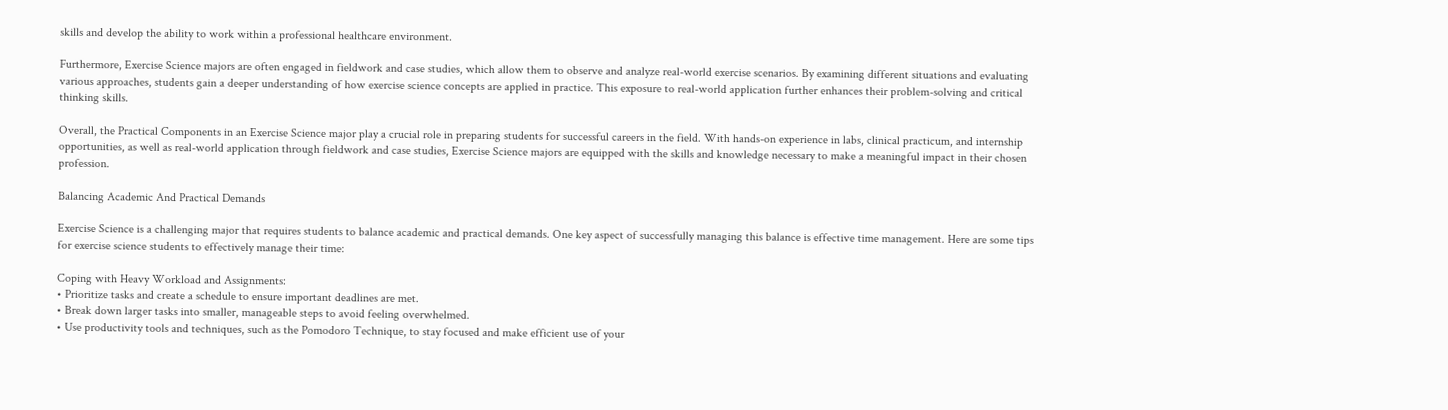skills and develop the ability to work within a professional healthcare environment.

Furthermore, Exercise Science majors are often engaged in fieldwork and case studies, which allow them to observe and analyze real-world exercise scenarios. By examining different situations and evaluating various approaches, students gain a deeper understanding of how exercise science concepts are applied in practice. This exposure to real-world application further enhances their problem-solving and critical thinking skills.

Overall, the Practical Components in an Exercise Science major play a crucial role in preparing students for successful careers in the field. With hands-on experience in labs, clinical practicum, and internship opportunities, as well as real-world application through fieldwork and case studies, Exercise Science majors are equipped with the skills and knowledge necessary to make a meaningful impact in their chosen profession.

Balancing Academic And Practical Demands

Exercise Science is a challenging major that requires students to balance academic and practical demands. One key aspect of successfully managing this balance is effective time management. Here are some tips for exercise science students to effectively manage their time:

Coping with Heavy Workload and Assignments:
• Prioritize tasks and create a schedule to ensure important deadlines are met.
• Break down larger tasks into smaller, manageable steps to avoid feeling overwhelmed.
• Use productivity tools and techniques, such as the Pomodoro Technique, to stay focused and make efficient use of your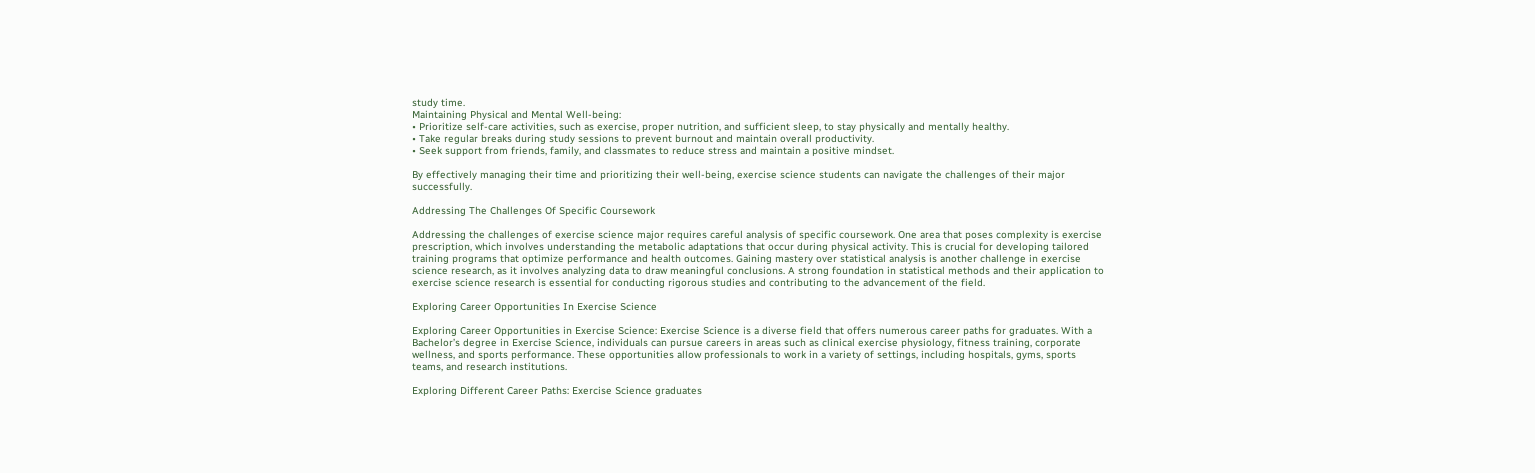study time.
Maintaining Physical and Mental Well-being:
• Prioritize self-care activities, such as exercise, proper nutrition, and sufficient sleep, to stay physically and mentally healthy.
• Take regular breaks during study sessions to prevent burnout and maintain overall productivity.
• Seek support from friends, family, and classmates to reduce stress and maintain a positive mindset.

By effectively managing their time and prioritizing their well-being, exercise science students can navigate the challenges of their major successfully.

Addressing The Challenges Of Specific Coursework

Addressing the challenges of exercise science major requires careful analysis of specific coursework. One area that poses complexity is exercise prescription, which involves understanding the metabolic adaptations that occur during physical activity. This is crucial for developing tailored training programs that optimize performance and health outcomes. Gaining mastery over statistical analysis is another challenge in exercise science research, as it involves analyzing data to draw meaningful conclusions. A strong foundation in statistical methods and their application to exercise science research is essential for conducting rigorous studies and contributing to the advancement of the field.

Exploring Career Opportunities In Exercise Science

Exploring Career Opportunities in Exercise Science: Exercise Science is a diverse field that offers numerous career paths for graduates. With a Bachelor’s degree in Exercise Science, individuals can pursue careers in areas such as clinical exercise physiology, fitness training, corporate wellness, and sports performance. These opportunities allow professionals to work in a variety of settings, including hospitals, gyms, sports teams, and research institutions.

Exploring Different Career Paths: Exercise Science graduates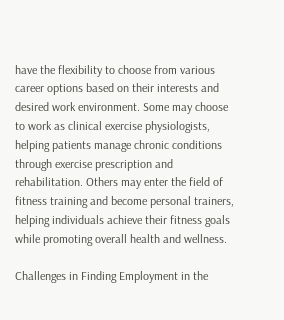have the flexibility to choose from various career options based on their interests and desired work environment. Some may choose to work as clinical exercise physiologists, helping patients manage chronic conditions through exercise prescription and rehabilitation. Others may enter the field of fitness training and become personal trainers, helping individuals achieve their fitness goals while promoting overall health and wellness.

Challenges in Finding Employment in the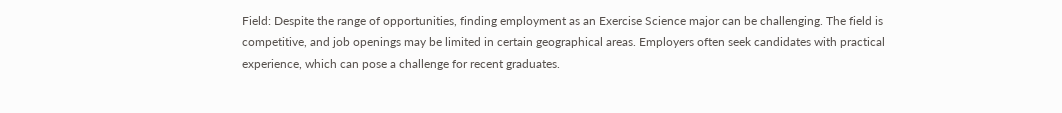Field: Despite the range of opportunities, finding employment as an Exercise Science major can be challenging. The field is competitive, and job openings may be limited in certain geographical areas. Employers often seek candidates with practical experience, which can pose a challenge for recent graduates.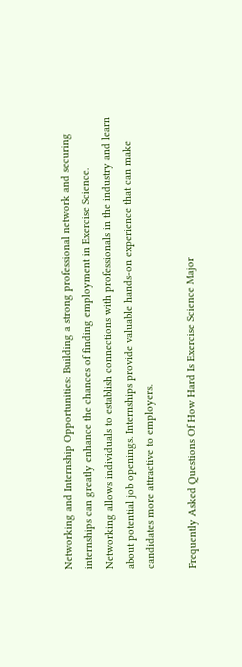Networking and Internship Opportunities: Building a strong professional network and securing internships can greatly enhance the chances of finding employment in Exercise Science. Networking allows individuals to establish connections with professionals in the industry and learn about potential job openings. Internships provide valuable hands-on experience that can make candidates more attractive to employers.

Frequently Asked Questions Of How Hard Is Exercise Science Major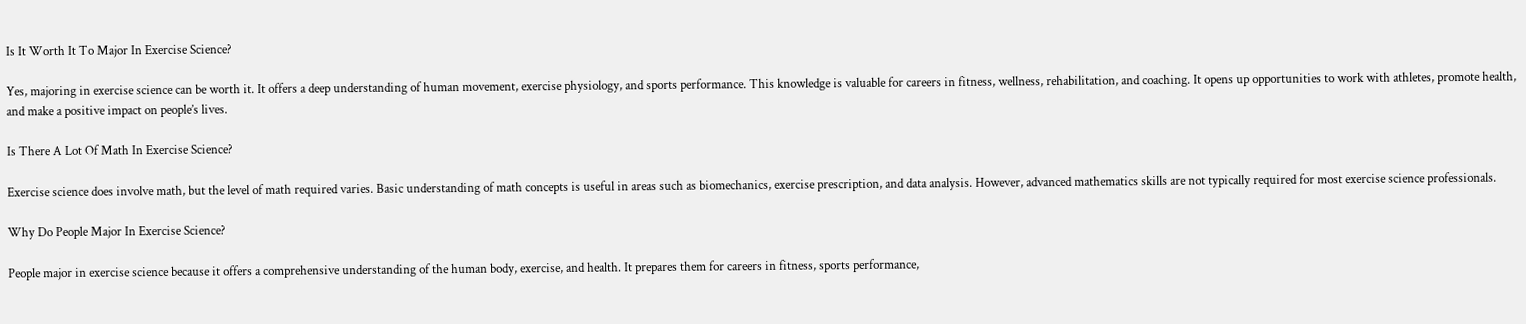Is It Worth It To Major In Exercise Science?

Yes, majoring in exercise science can be worth it. It offers a deep understanding of human movement, exercise physiology, and sports performance. This knowledge is valuable for careers in fitness, wellness, rehabilitation, and coaching. It opens up opportunities to work with athletes, promote health, and make a positive impact on people’s lives.

Is There A Lot Of Math In Exercise Science?

Exercise science does involve math, but the level of math required varies. Basic understanding of math concepts is useful in areas such as biomechanics, exercise prescription, and data analysis. However, advanced mathematics skills are not typically required for most exercise science professionals.

Why Do People Major In Exercise Science?

People major in exercise science because it offers a comprehensive understanding of the human body, exercise, and health. It prepares them for careers in fitness, sports performance,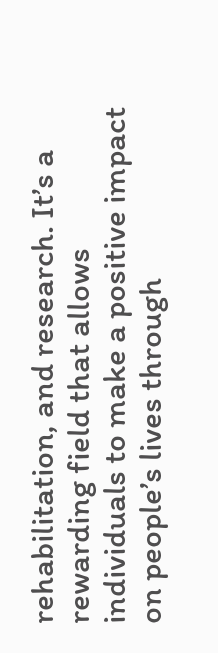rehabilitation, and research. It’s a rewarding field that allows individuals to make a positive impact on people’s lives through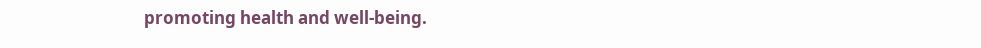promoting health and well-being.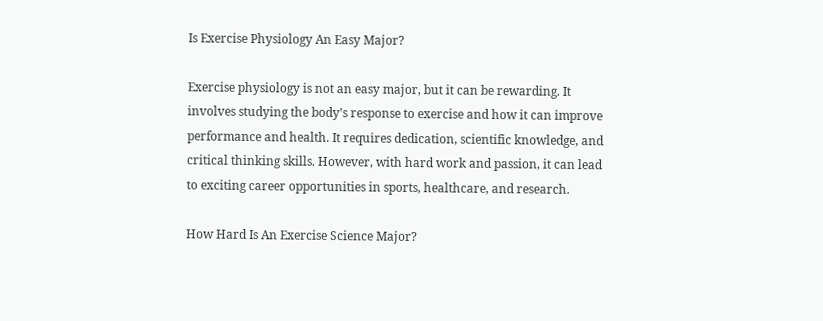Is Exercise Physiology An Easy Major?

Exercise physiology is not an easy major, but it can be rewarding. It involves studying the body’s response to exercise and how it can improve performance and health. It requires dedication, scientific knowledge, and critical thinking skills. However, with hard work and passion, it can lead to exciting career opportunities in sports, healthcare, and research.

How Hard Is An Exercise Science Major?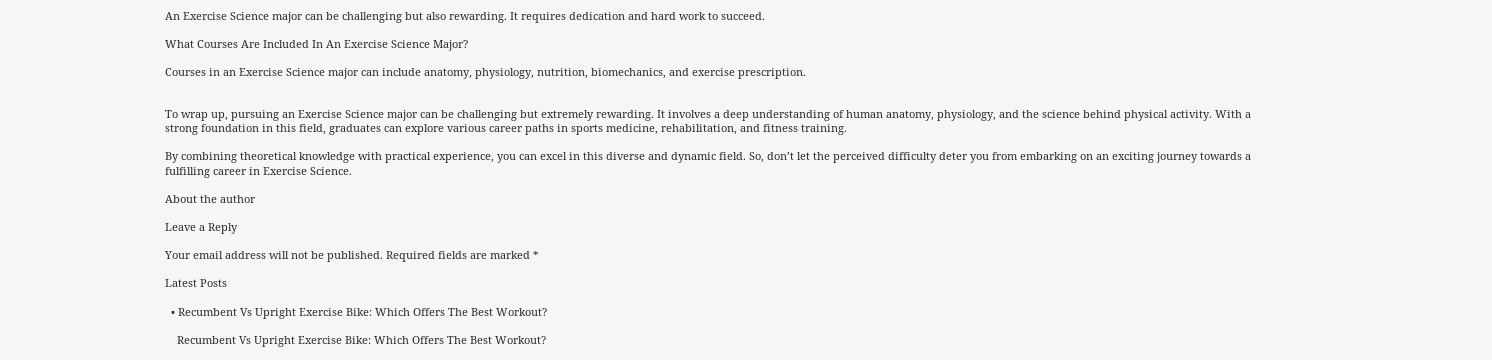An Exercise Science major can be challenging but also rewarding. It requires dedication and hard work to succeed.

What Courses Are Included In An Exercise Science Major?

Courses in an Exercise Science major can include anatomy, physiology, nutrition, biomechanics, and exercise prescription.


To wrap up, pursuing an Exercise Science major can be challenging but extremely rewarding. It involves a deep understanding of human anatomy, physiology, and the science behind physical activity. With a strong foundation in this field, graduates can explore various career paths in sports medicine, rehabilitation, and fitness training.

By combining theoretical knowledge with practical experience, you can excel in this diverse and dynamic field. So, don’t let the perceived difficulty deter you from embarking on an exciting journey towards a fulfilling career in Exercise Science.

About the author

Leave a Reply

Your email address will not be published. Required fields are marked *

Latest Posts

  • Recumbent Vs Upright Exercise Bike: Which Offers The Best Workout?

    Recumbent Vs Upright Exercise Bike: Which Offers The Best Workout?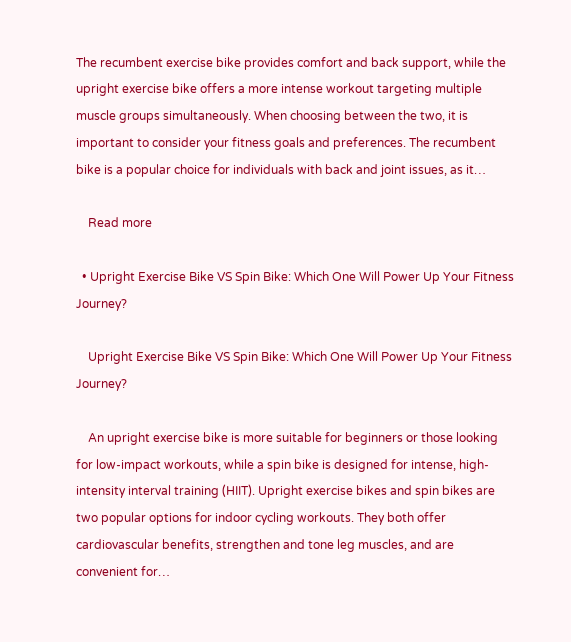The recumbent exercise bike provides comfort and back support, while the upright exercise bike offers a more intense workout targeting multiple muscle groups simultaneously. When choosing between the two, it is important to consider your fitness goals and preferences. The recumbent bike is a popular choice for individuals with back and joint issues, as it…

    Read more

  • Upright Exercise Bike VS Spin Bike: Which One Will Power Up Your Fitness Journey?

    Upright Exercise Bike VS Spin Bike: Which One Will Power Up Your Fitness Journey?

    An upright exercise bike is more suitable for beginners or those looking for low-impact workouts, while a spin bike is designed for intense, high-intensity interval training (HIIT). Upright exercise bikes and spin bikes are two popular options for indoor cycling workouts. They both offer cardiovascular benefits, strengthen and tone leg muscles, and are convenient for…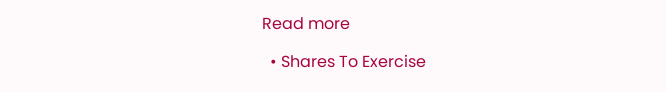Read more

  • Shares To Exercise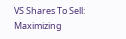VS Shares To Sell: Maximizing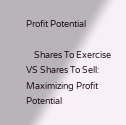Profit Potential

    Shares To Exercise VS Shares To Sell: Maximizing Profit Potential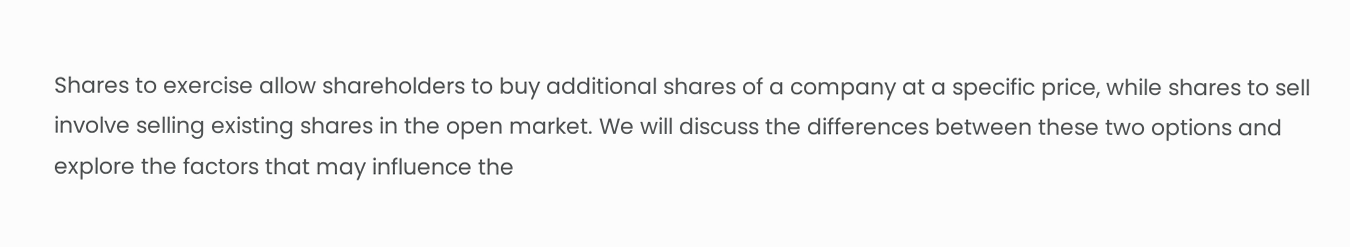Shares to exercise allow shareholders to buy additional shares of a company at a specific price, while shares to sell involve selling existing shares in the open market. We will discuss the differences between these two options and explore the factors that may influence the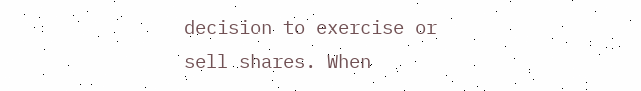decision to exercise or sell shares. When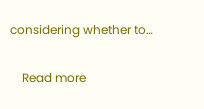considering whether to…

    Read more